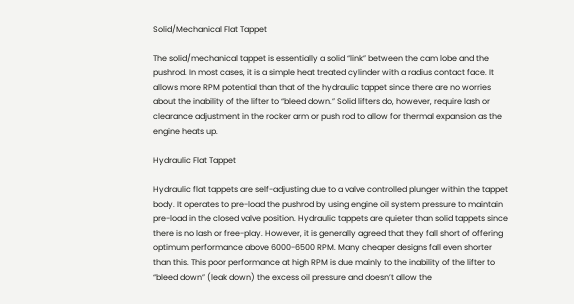Solid/Mechanical Flat Tappet

The solid/mechanical tappet is essentially a solid “link” between the cam lobe and the pushrod. In most cases, it is a simple heat treated cylinder with a radius contact face. It allows more RPM potential than that of the hydraulic tappet since there are no worries about the inability of the lifter to “bleed down.” Solid lifters do, however, require lash or clearance adjustment in the rocker arm or push rod to allow for thermal expansion as the engine heats up.

Hydraulic Flat Tappet

Hydraulic flat tappets are self-adjusting due to a valve controlled plunger within the tappet body. It operates to pre-load the pushrod by using engine oil system pressure to maintain pre-load in the closed valve position. Hydraulic tappets are quieter than solid tappets since there is no lash or free-play. However, it is generally agreed that they fall short of offering optimum performance above 6000-6500 RPM. Many cheaper designs fall even shorter than this. This poor performance at high RPM is due mainly to the inability of the lifter to “bleed down” (leak down) the excess oil pressure and doesn’t allow the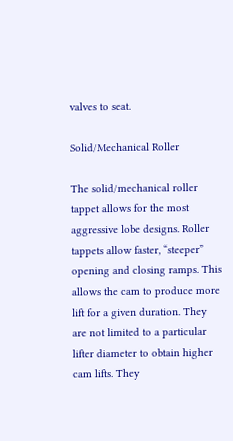valves to seat.

Solid/Mechanical Roller

The solid/mechanical roller tappet allows for the most aggressive lobe designs. Roller tappets allow faster, “steeper” opening and closing ramps. This allows the cam to produce more lift for a given duration. They are not limited to a particular lifter diameter to obtain higher cam lifts. They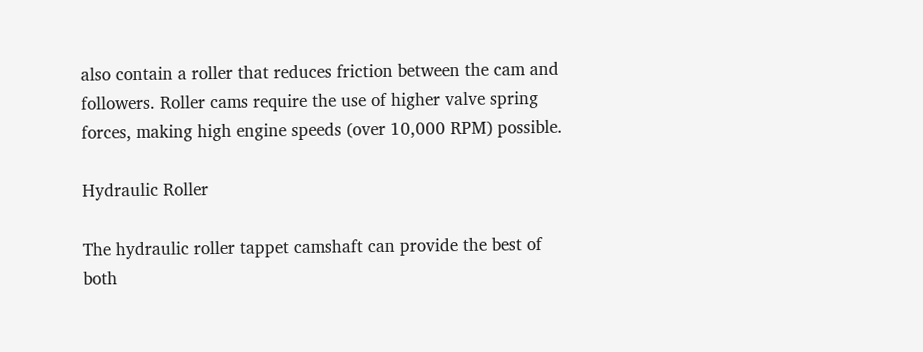also contain a roller that reduces friction between the cam and followers. Roller cams require the use of higher valve spring forces, making high engine speeds (over 10,000 RPM) possible.

Hydraulic Roller

The hydraulic roller tappet camshaft can provide the best of both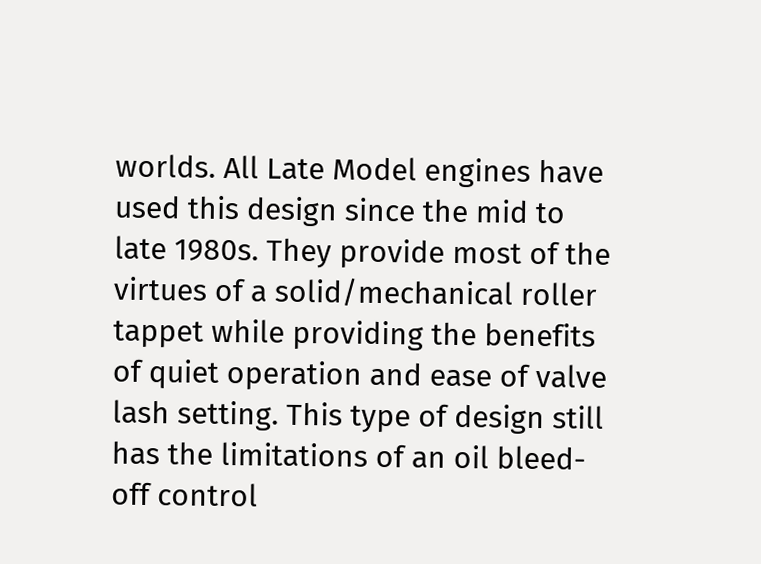worlds. All Late Model engines have used this design since the mid to late 1980s. They provide most of the virtues of a solid/mechanical roller tappet while providing the benefits of quiet operation and ease of valve lash setting. This type of design still has the limitations of an oil bleed-off control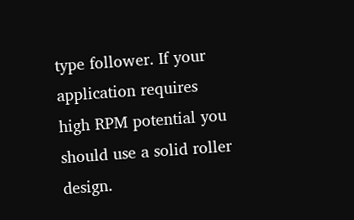type follower. If your application requires high RPM potential you should use a solid roller design.